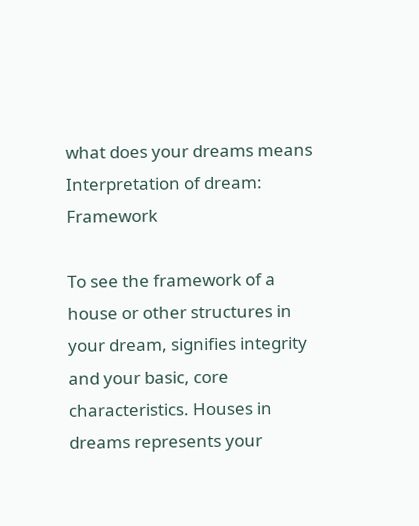what does your dreams means
Interpretation of dream: Framework

To see the framework of a house or other structures in your dream, signifies integrity and your basic, core characteristics. Houses in dreams represents your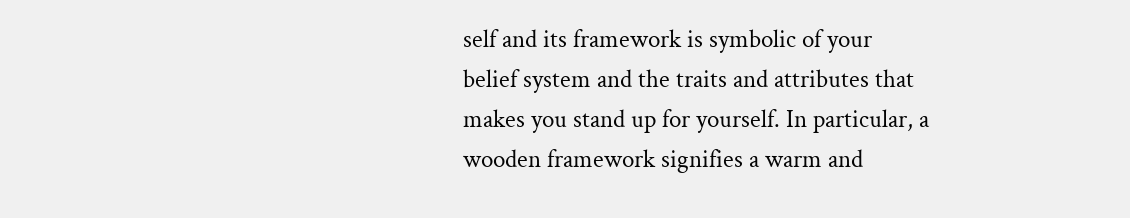self and its framework is symbolic of your belief system and the traits and attributes that makes you stand up for yourself. In particular, a wooden framework signifies a warm and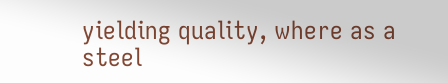yielding quality, where as a steel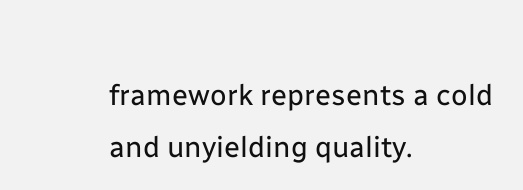framework represents a cold and unyielding quality.